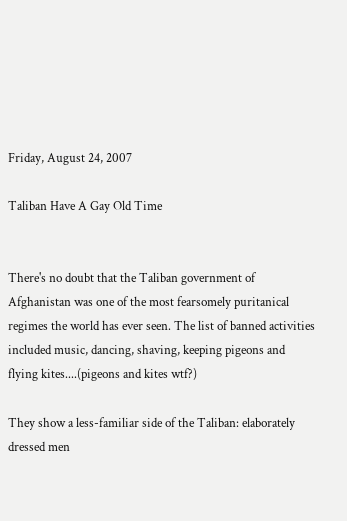Friday, August 24, 2007

Taliban Have A Gay Old Time


There's no doubt that the Taliban government of Afghanistan was one of the most fearsomely puritanical regimes the world has ever seen. The list of banned activities included music, dancing, shaving, keeping pigeons and flying kites....(pigeons and kites wtf?)

They show a less-familiar side of the Taliban: elaborately dressed men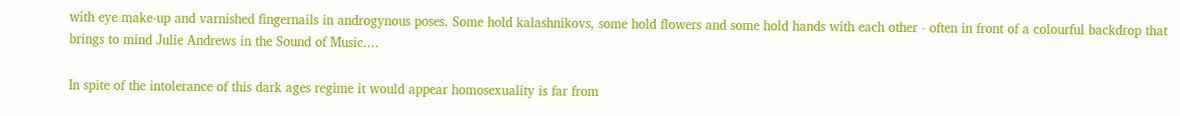with eye make-up and varnished fingernails in androgynous poses. Some hold kalashnikovs, some hold flowers and some hold hands with each other - often in front of a colourful backdrop that brings to mind Julie Andrews in the Sound of Music....

In spite of the intolerance of this dark ages regime it would appear homosexuality is far from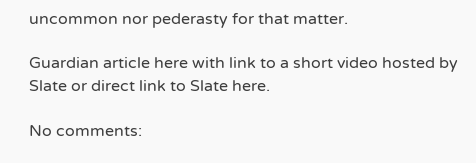uncommon nor pederasty for that matter.

Guardian article here with link to a short video hosted by Slate or direct link to Slate here.

No comments: